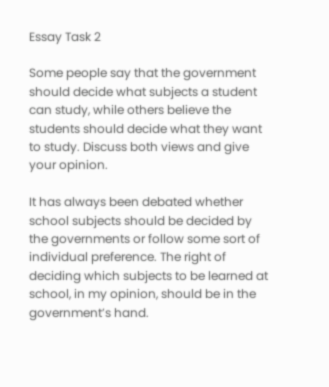Essay Task 2

Some people say that the government should decide what subjects a student can study, while others believe the students should decide what they want to study. Discuss both views and give your opinion.

It has always been debated whether school subjects should be decided by the governments or follow some sort of individual preference. The right of deciding which subjects to be learned at school, in my opinion, should be in the government’s hand.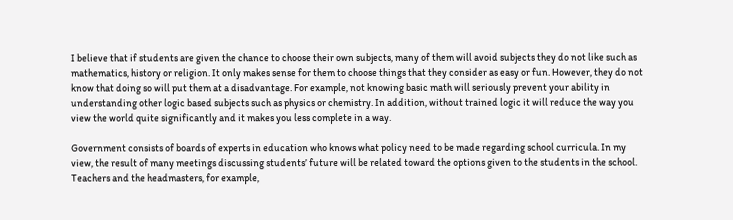I believe that if students are given the chance to choose their own subjects, many of them will avoid subjects they do not like such as mathematics, history or religion. It only makes sense for them to choose things that they consider as easy or fun. However, they do not know that doing so will put them at a disadvantage. For example, not knowing basic math will seriously prevent your ability in understanding other logic based subjects such as physics or chemistry. In addition, without trained logic it will reduce the way you view the world quite significantly and it makes you less complete in a way.

Government consists of boards of experts in education who knows what policy need to be made regarding school curricula. In my view, the result of many meetings discussing students’ future will be related toward the options given to the students in the school. Teachers and the headmasters, for example,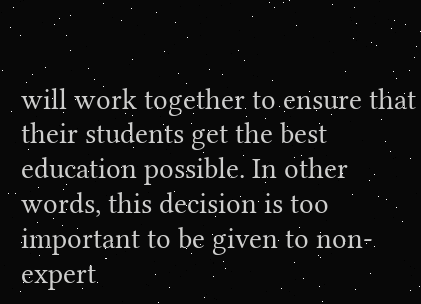will work together to ensure that their students get the best education possible. In other words, this decision is too important to be given to non-expert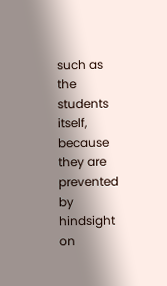such as the students itself, because they are prevented by hindsight on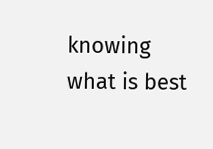knowing what is best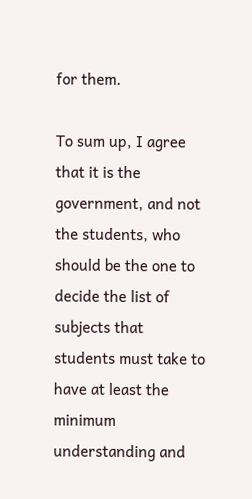for them.

To sum up, I agree that it is the government, and not the students, who should be the one to decide the list of subjects that students must take to have at least the minimum understanding and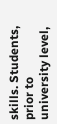skills. Students, prior to university level,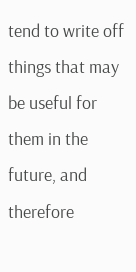tend to write off things that may be useful for them in the future, and therefore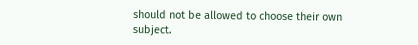should not be allowed to choose their own subject.